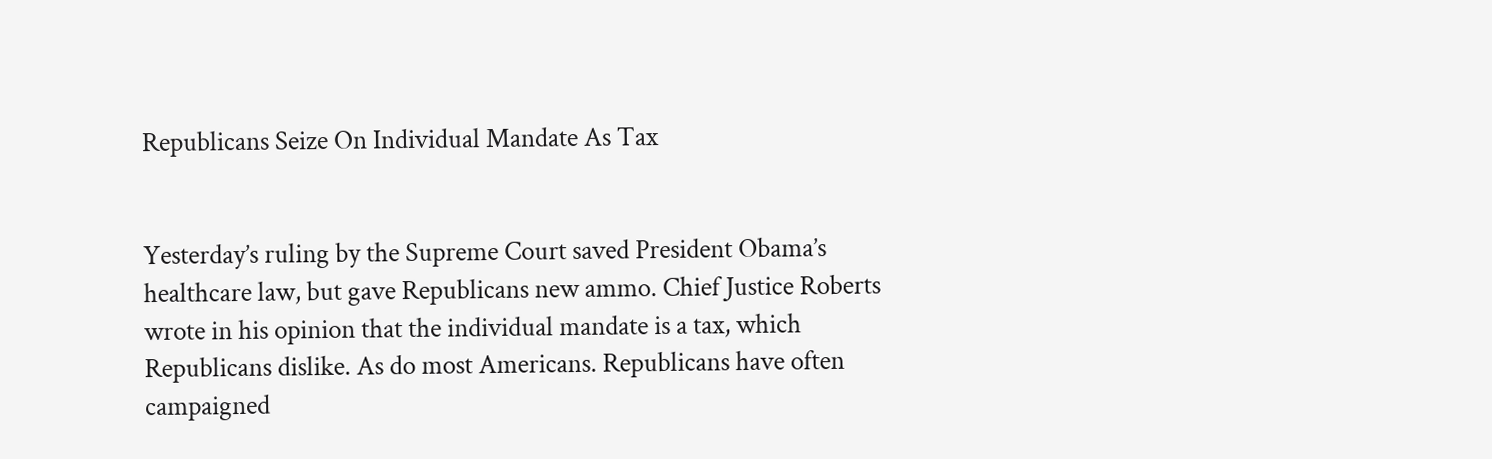Republicans Seize On Individual Mandate As Tax


Yesterday’s ruling by the Supreme Court saved President Obama’s healthcare law, but gave Republicans new ammo. Chief Justice Roberts wrote in his opinion that the individual mandate is a tax, which Republicans dislike. As do most Americans. Republicans have often campaigned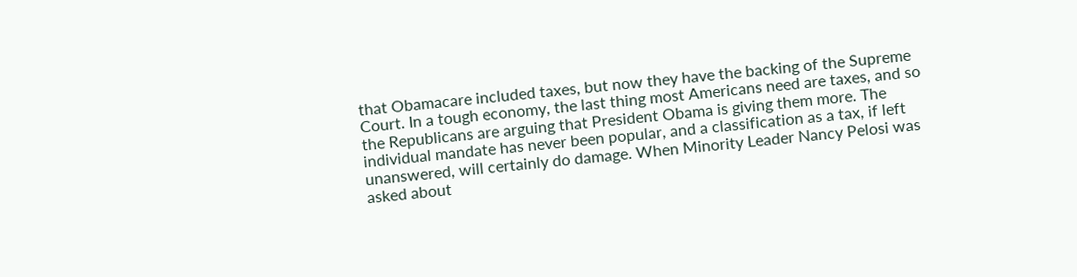that Obamacare included taxes, but now they have the backing of the Supreme Court. In a tough economy, the last thing most Americans need are taxes, and so the Republicans are arguing that President Obama is giving them more. The individual mandate has never been popular, and a classification as a tax, if left unanswered, will certainly do damage. When Minority Leader Nancy Pelosi was asked about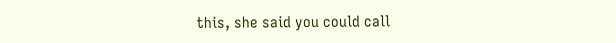this, she said you could call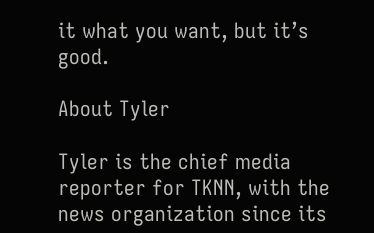it what you want, but it’s good.

About Tyler

Tyler is the chief media reporter for TKNN, with the news organization since its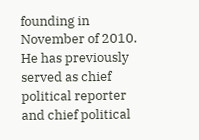founding in November of 2010. He has previously served as chief political reporter and chief political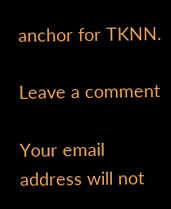anchor for TKNN.

Leave a comment

Your email address will not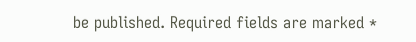be published. Required fields are marked *